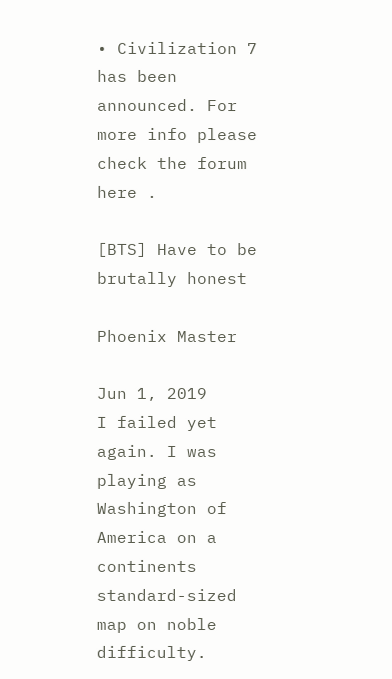• Civilization 7 has been announced. For more info please check the forum here .

[BTS] Have to be brutally honest

Phoenix Master

Jun 1, 2019
I failed yet again. I was playing as Washington of America on a continents standard-sized map on noble difficulty.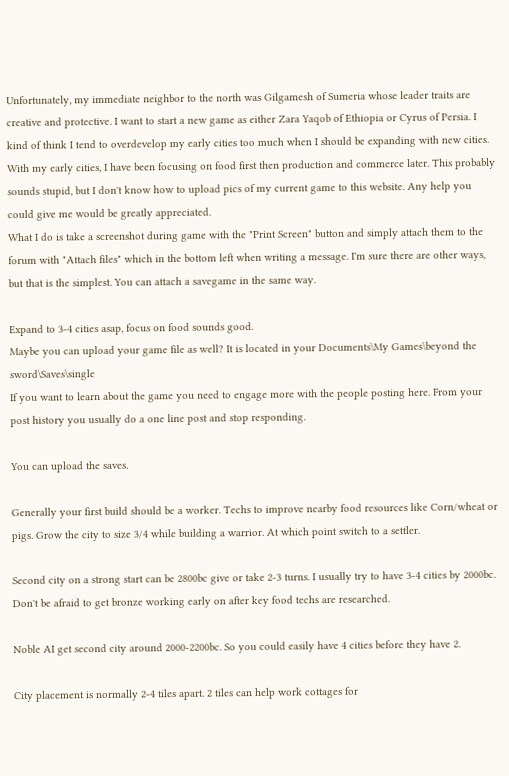Unfortunately, my immediate neighbor to the north was Gilgamesh of Sumeria whose leader traits are creative and protective. I want to start a new game as either Zara Yaqob of Ethiopia or Cyrus of Persia. I kind of think I tend to overdevelop my early cities too much when I should be expanding with new cities. With my early cities, I have been focusing on food first then production and commerce later. This probably sounds stupid, but I don't know how to upload pics of my current game to this website. Any help you could give me would be greatly appreciated.
What I do is take a screenshot during game with the "Print Screen" button and simply attach them to the forum with "Attach files" which in the bottom left when writing a message. I'm sure there are other ways, but that is the simplest. You can attach a savegame in the same way.

Expand to 3-4 cities asap, focus on food sounds good.
Maybe you can upload your game file as well? It is located in your Documents\My Games\beyond the sword\Saves\single
If you want to learn about the game you need to engage more with the people posting here. From your post history you usually do a one line post and stop responding.

You can upload the saves.

Generally your first build should be a worker. Techs to improve nearby food resources like Corn/wheat or pigs. Grow the city to size 3/4 while building a warrior. At which point switch to a settler.

Second city on a strong start can be 2800bc give or take 2-3 turns. I usually try to have 3-4 cities by 2000bc. Don't be afraid to get bronze working early on after key food techs are researched.

Noble AI get second city around 2000-2200bc. So you could easily have 4 cities before they have 2.

City placement is normally 2-4 tiles apart. 2 tiles can help work cottages for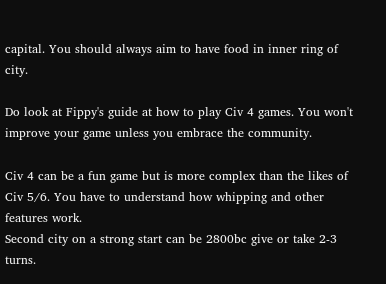capital. You should always aim to have food in inner ring of city.

Do look at Fippy's guide at how to play Civ 4 games. You won't improve your game unless you embrace the community.

Civ 4 can be a fun game but is more complex than the likes of Civ 5/6. You have to understand how whipping and other features work.
Second city on a strong start can be 2800bc give or take 2-3 turns.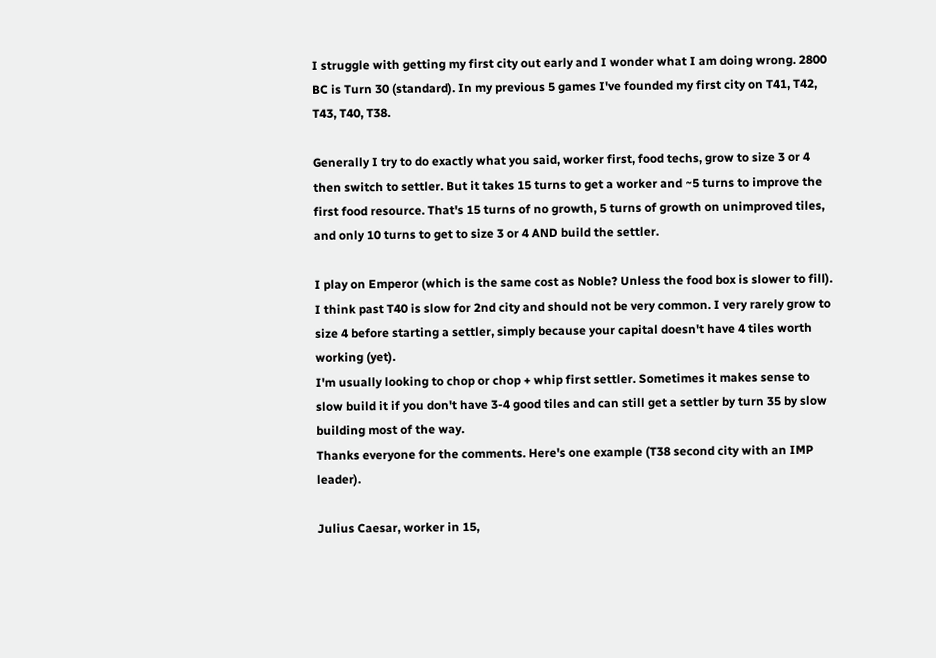I struggle with getting my first city out early and I wonder what I am doing wrong. 2800 BC is Turn 30 (standard). In my previous 5 games I've founded my first city on T41, T42, T43, T40, T38.

Generally I try to do exactly what you said, worker first, food techs, grow to size 3 or 4 then switch to settler. But it takes 15 turns to get a worker and ~5 turns to improve the first food resource. That's 15 turns of no growth, 5 turns of growth on unimproved tiles, and only 10 turns to get to size 3 or 4 AND build the settler.

I play on Emperor (which is the same cost as Noble? Unless the food box is slower to fill).
I think past T40 is slow for 2nd city and should not be very common. I very rarely grow to size 4 before starting a settler, simply because your capital doesn't have 4 tiles worth working (yet).
I'm usually looking to chop or chop + whip first settler. Sometimes it makes sense to slow build it if you don't have 3-4 good tiles and can still get a settler by turn 35 by slow building most of the way.
Thanks everyone for the comments. Here's one example (T38 second city with an IMP leader).

Julius Caesar, worker in 15,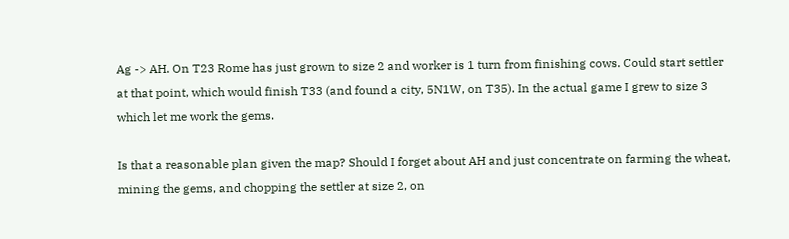Ag -> AH. On T23 Rome has just grown to size 2 and worker is 1 turn from finishing cows. Could start settler at that point, which would finish T33 (and found a city, 5N1W, on T35). In the actual game I grew to size 3 which let me work the gems.

Is that a reasonable plan given the map? Should I forget about AH and just concentrate on farming the wheat, mining the gems, and chopping the settler at size 2, on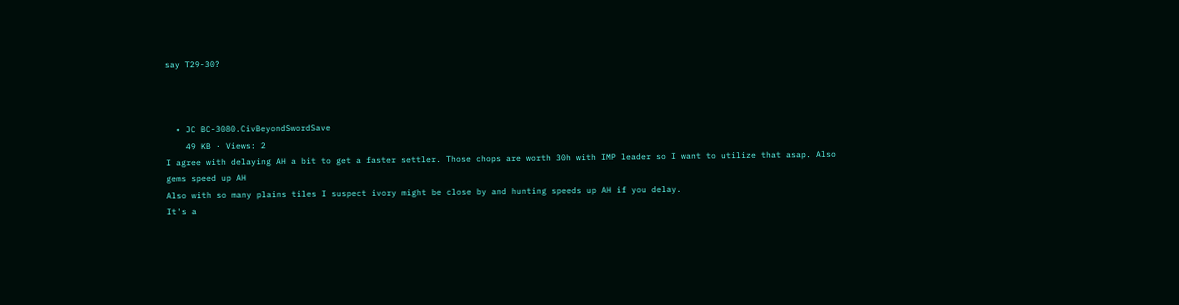say T29-30?



  • JC BC-3080.CivBeyondSwordSave
    49 KB · Views: 2
I agree with delaying AH a bit to get a faster settler. Those chops are worth 30h with IMP leader so I want to utilize that asap. Also gems speed up AH
Also with so many plains tiles I suspect ivory might be close by and hunting speeds up AH if you delay.
It's a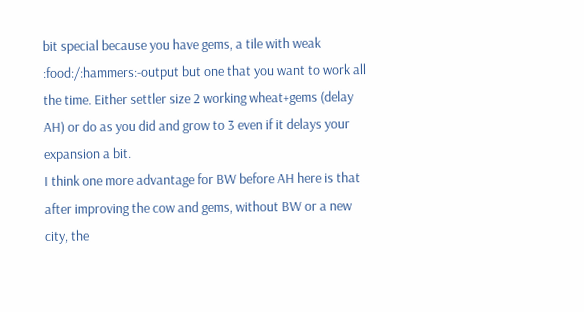bit special because you have gems, a tile with weak :food:/:hammers:-output but one that you want to work all the time. Either settler size 2 working wheat+gems (delay AH) or do as you did and grow to 3 even if it delays your expansion a bit.
I think one more advantage for BW before AH here is that after improving the cow and gems, without BW or a new city, the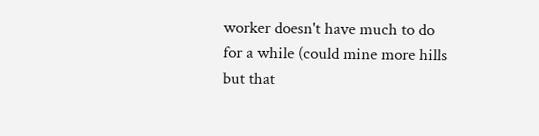worker doesn't have much to do for a while (could mine more hills but that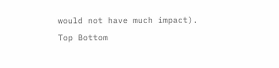would not have much impact).
Top Bottom